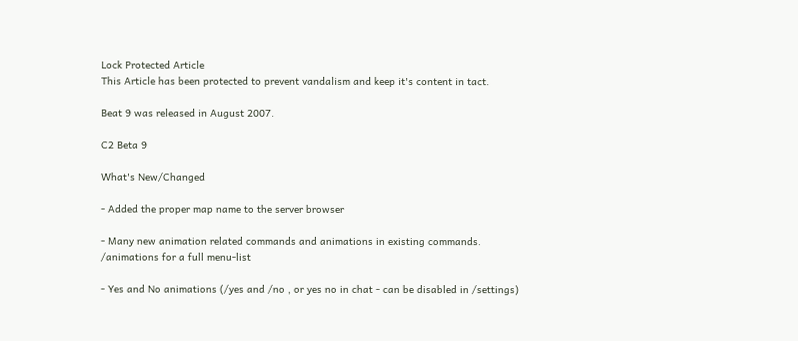Lock Protected Article
This Article has been protected to prevent vandalism and keep it's content in tact.

Beat 9 was released in August 2007.

C2 Beta 9

What's New/Changed

- Added the proper map name to the server browser

- Many new animation related commands and animations in existing commands. /animations for a full menu-list

- Yes and No animations (/yes and /no , or yes no in chat - can be disabled in /settings)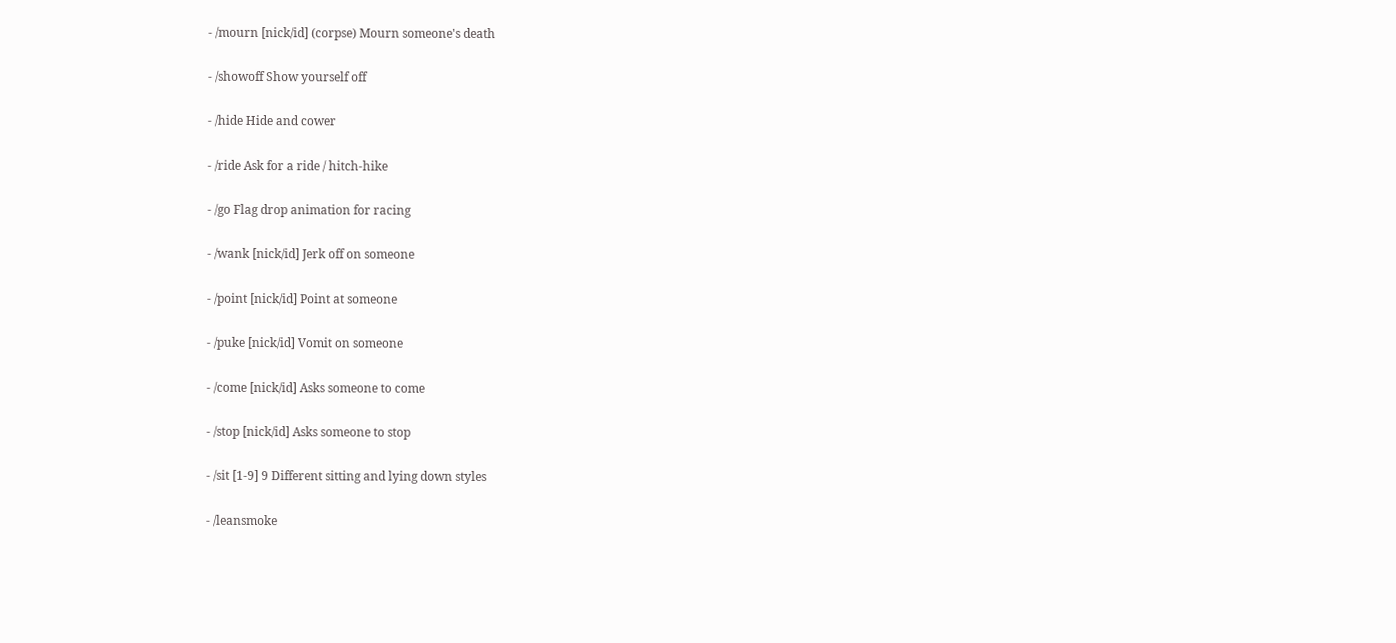- /mourn [nick/id] (corpse) Mourn someone's death

- /showoff Show yourself off

- /hide Hide and cower

- /ride Ask for a ride / hitch-hike

- /go Flag drop animation for racing

- /wank [nick/id] Jerk off on someone

- /point [nick/id] Point at someone

- /puke [nick/id] Vomit on someone

- /come [nick/id] Asks someone to come

- /stop [nick/id] Asks someone to stop

- /sit [1-9] 9 Different sitting and lying down styles

- /leansmoke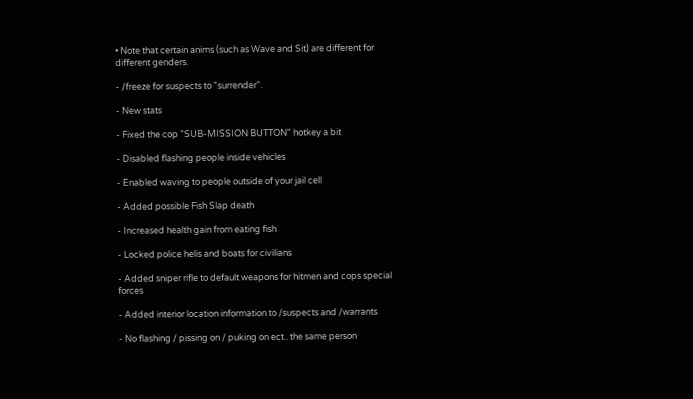• Note that certain anims (such as Wave and Sit) are different for different genders.

- /freeze for suspects to "surrender".

- New stats

- Fixed the cop "SUB-MISSION BUTTON" hotkey a bit

- Disabled flashing people inside vehicles

- Enabled waving to people outside of your jail cell

- Added possible Fish Slap death

- Increased health gain from eating fish

- Locked police helis and boats for civilians

- Added sniper rifle to default weapons for hitmen and cops special forces

- Added interior location information to /suspects and /warrants

- No flashing / pissing on / puking on ect.. the same person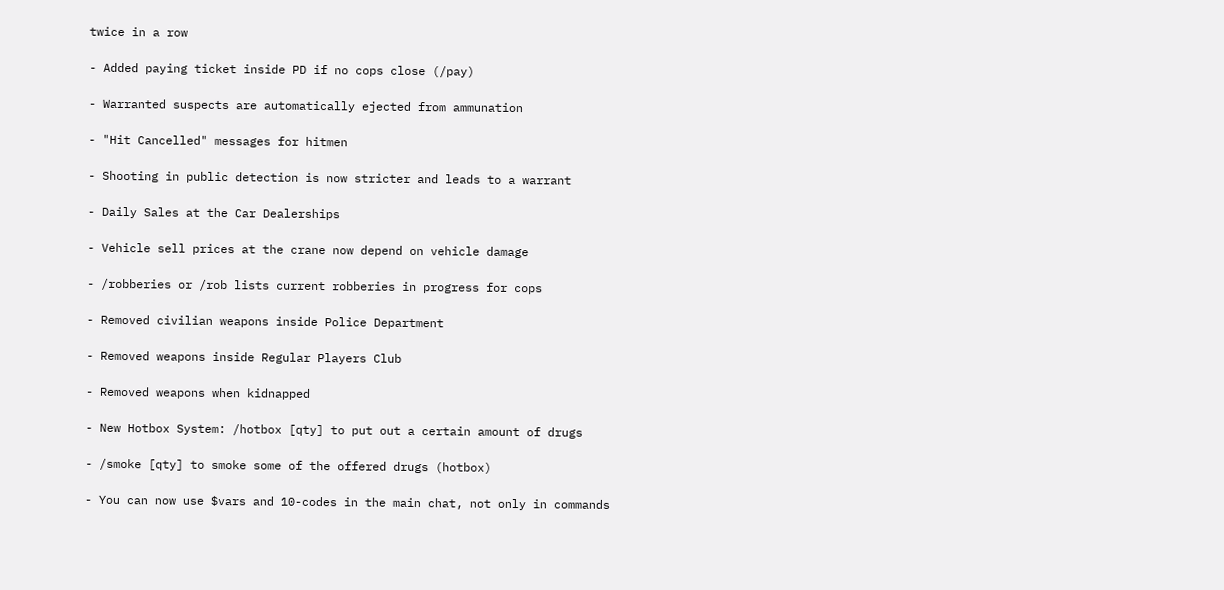twice in a row

- Added paying ticket inside PD if no cops close (/pay)

- Warranted suspects are automatically ejected from ammunation

- "Hit Cancelled" messages for hitmen

- Shooting in public detection is now stricter and leads to a warrant

- Daily Sales at the Car Dealerships

- Vehicle sell prices at the crane now depend on vehicle damage

- /robberies or /rob lists current robberies in progress for cops

- Removed civilian weapons inside Police Department

- Removed weapons inside Regular Players Club

- Removed weapons when kidnapped

- New Hotbox System: /hotbox [qty] to put out a certain amount of drugs

- /smoke [qty] to smoke some of the offered drugs (hotbox)

- You can now use $vars and 10-codes in the main chat, not only in commands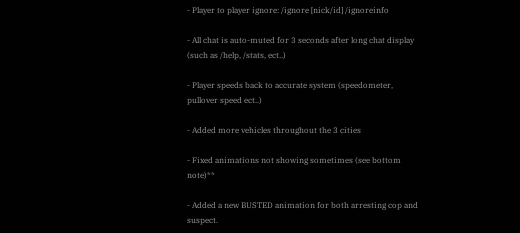- Player to player ignore: /ignore [nick/id] /ignoreinfo

- All chat is auto-muted for 3 seconds after long chat display (such as /help, /stats, ect..)

- Player speeds back to accurate system (speedometer, pullover speed ect..)

- Added more vehicles throughout the 3 cities

- Fixed animations not showing sometimes (see bottom note)**

- Added a new BUSTED animation for both arresting cop and suspect.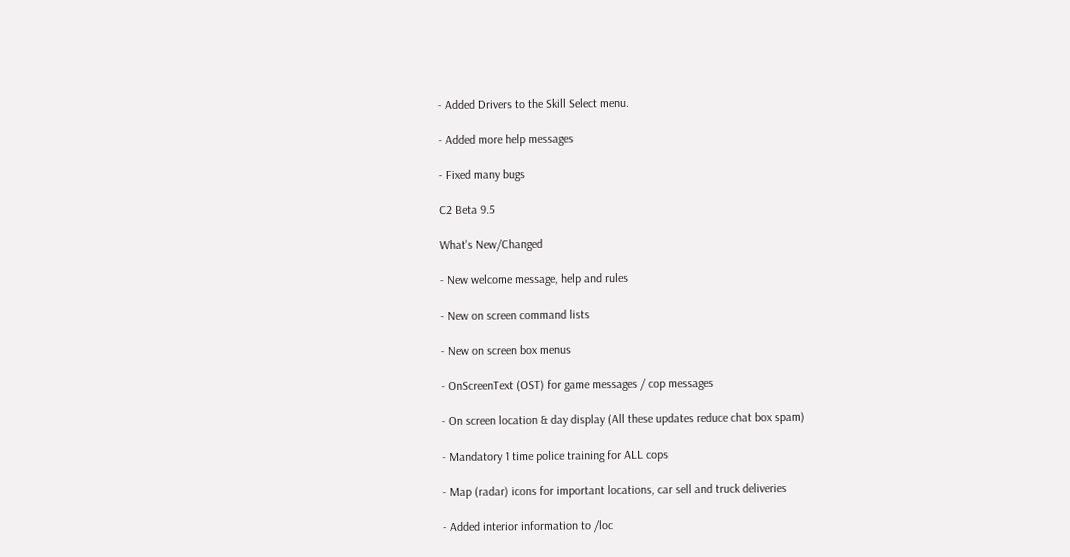- Added Drivers to the Skill Select menu.

- Added more help messages

- Fixed many bugs

C2 Beta 9.5

What's New/Changed

- New welcome message, help and rules

- New on screen command lists

- New on screen box menus

- OnScreenText (OST) for game messages / cop messages

- On screen location & day display (All these updates reduce chat box spam)

- Mandatory 1 time police training for ALL cops

- Map (radar) icons for important locations, car sell and truck deliveries

- Added interior information to /loc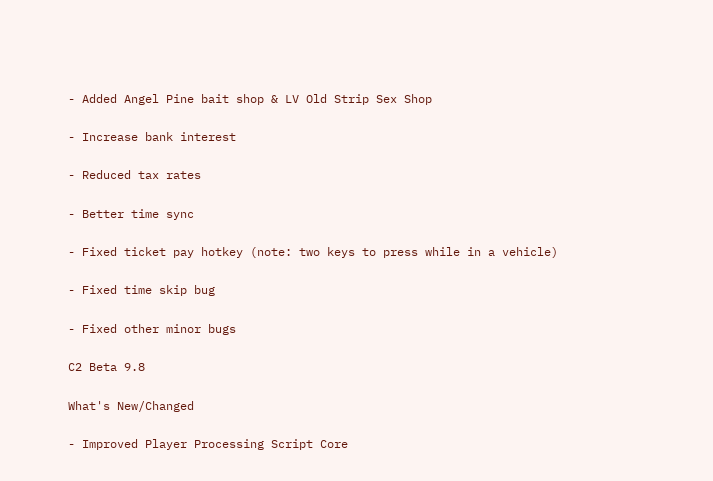- Added Angel Pine bait shop & LV Old Strip Sex Shop

- Increase bank interest

- Reduced tax rates

- Better time sync

- Fixed ticket pay hotkey (note: two keys to press while in a vehicle)

- Fixed time skip bug

- Fixed other minor bugs

C2 Beta 9.8

What's New/Changed

- Improved Player Processing Script Core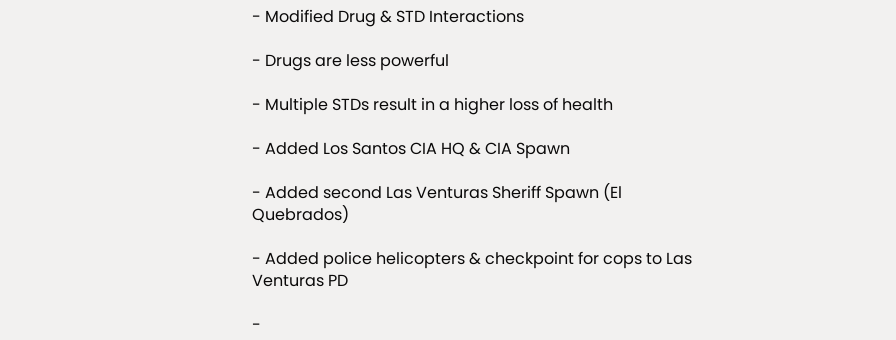- Modified Drug & STD Interactions

- Drugs are less powerful

- Multiple STDs result in a higher loss of health

- Added Los Santos CIA HQ & CIA Spawn

- Added second Las Venturas Sheriff Spawn (El Quebrados)

- Added police helicopters & checkpoint for cops to Las Venturas PD

-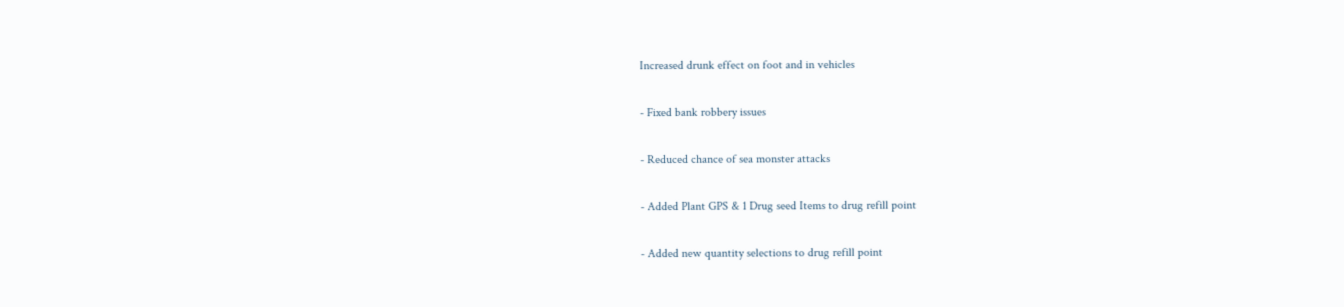Increased drunk effect on foot and in vehicles

- Fixed bank robbery issues

- Reduced chance of sea monster attacks

- Added Plant GPS & 1 Drug seed Items to drug refill point

- Added new quantity selections to drug refill point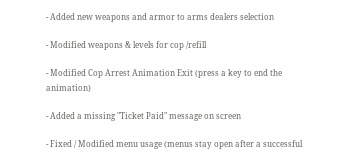- Added new weapons and armor to arms dealers selection

- Modified weapons & levels for cop /refill

- Modified Cop Arrest Animation Exit (press a key to end the animation)

- Added a missing "Ticket Paid" message on screen

- Fixed / Modified menu usage (menus stay open after a successful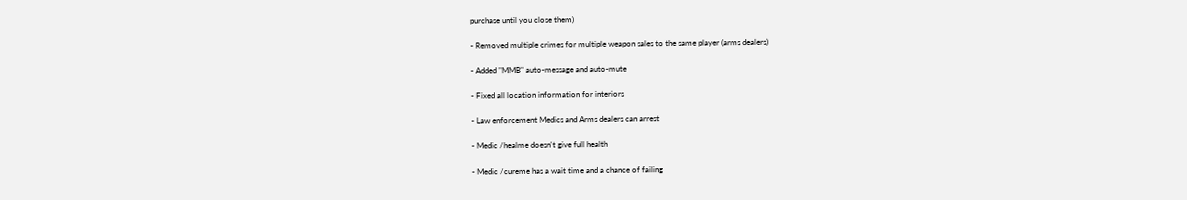purchase until you close them)

- Removed multiple crimes for multiple weapon sales to the same player (arms dealers)

- Added "MMB" auto-message and auto-mute

- Fixed all location information for interiors

- Law enforcement Medics and Arms dealers can arrest

- Medic /healme doesn't give full health

- Medic /cureme has a wait time and a chance of failing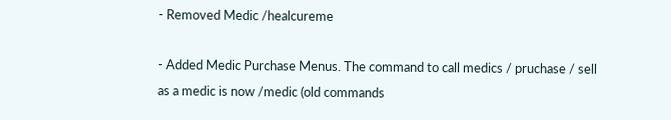- Removed Medic /healcureme

- Added Medic Purchase Menus. The command to call medics / pruchase / sell as a medic is now /medic (old commands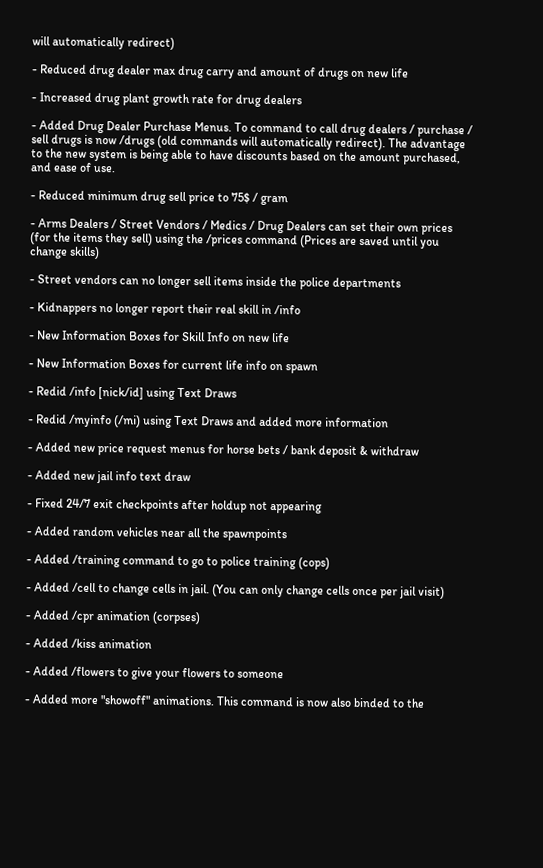will automatically redirect)

- Reduced drug dealer max drug carry and amount of drugs on new life

- Increased drug plant growth rate for drug dealers

- Added Drug Dealer Purchase Menus. To command to call drug dealers / purchase / sell drugs is now /drugs (old commands will automatically redirect). The advantage to the new system is being able to have discounts based on the amount purchased, and ease of use.

- Reduced minimum drug sell price to 75$ / gram

- Arms Dealers / Street Vendors / Medics / Drug Dealers can set their own prices (for the items they sell) using the /prices command (Prices are saved until you change skills)

- Street vendors can no longer sell items inside the police departments

- Kidnappers no longer report their real skill in /info

- New Information Boxes for Skill Info on new life

- New Information Boxes for current life info on spawn

- Redid /info [nick/id] using Text Draws

- Redid /myinfo (/mi) using Text Draws and added more information

- Added new price request menus for horse bets / bank deposit & withdraw

- Added new jail info text draw

- Fixed 24/7 exit checkpoints after holdup not appearing

- Added random vehicles near all the spawnpoints

- Added /training command to go to police training (cops)

- Added /cell to change cells in jail. (You can only change cells once per jail visit)

- Added /cpr animation (corpses)

- Added /kiss animation

- Added /flowers to give your flowers to someone

- Added more "showoff" animations. This command is now also binded to the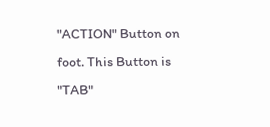"ACTION" Button on foot. This Button is "TAB"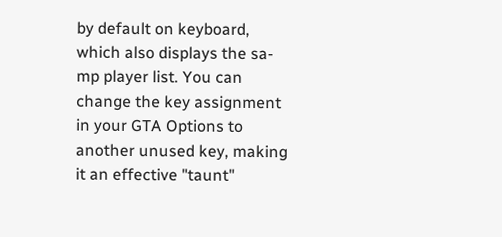by default on keyboard, which also displays the sa-mp player list. You can change the key assignment in your GTA Options to another unused key, making it an effective "taunt"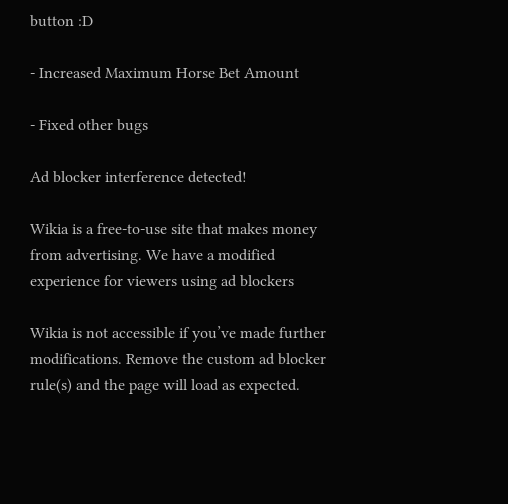button :D

- Increased Maximum Horse Bet Amount

- Fixed other bugs

Ad blocker interference detected!

Wikia is a free-to-use site that makes money from advertising. We have a modified experience for viewers using ad blockers

Wikia is not accessible if you’ve made further modifications. Remove the custom ad blocker rule(s) and the page will load as expected.